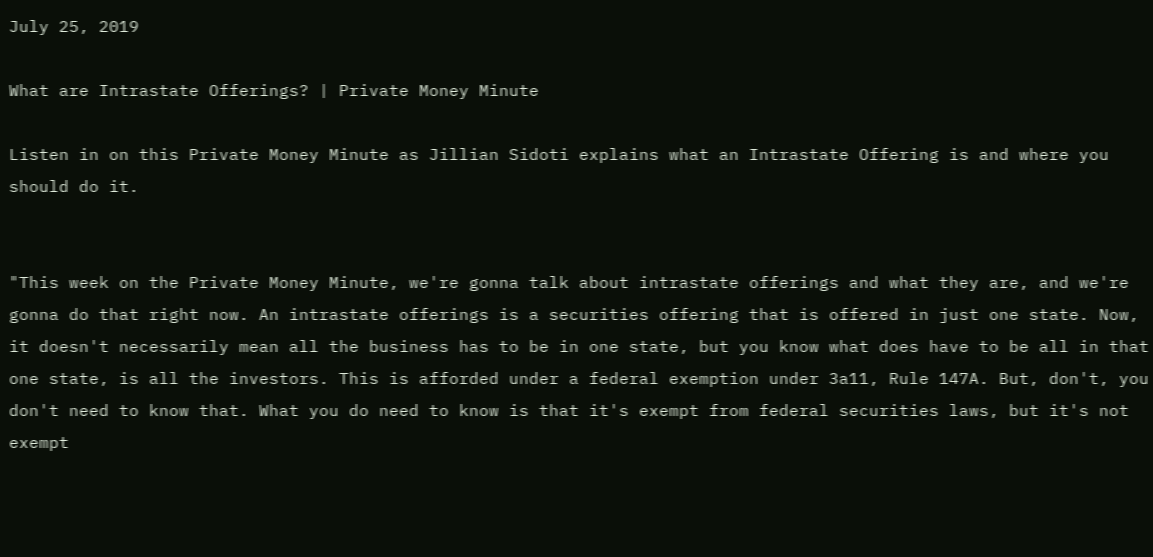July 25, 2019

What are Intrastate Offerings? | Private Money Minute

Listen in on this Private Money Minute as Jillian Sidoti explains what an Intrastate Offering is and where you should do it.


"This week on the Private Money Minute, we're gonna talk about intrastate offerings and what they are, and we're gonna do that right now. An intrastate offerings is a securities offering that is offered in just one state. Now, it doesn't necessarily mean all the business has to be in one state, but you know what does have to be all in that one state, is all the investors. This is afforded under a federal exemption under 3a11, Rule 147A. But, don't, you don't need to know that. What you do need to know is that it's exempt from federal securities laws, but it's not exempt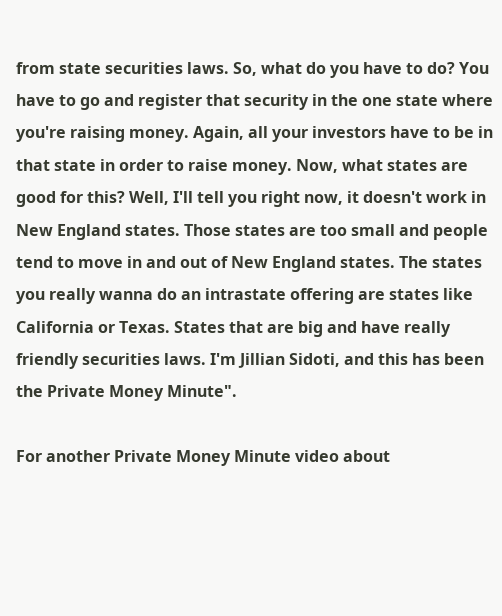from state securities laws. So, what do you have to do? You have to go and register that security in the one state where you're raising money. Again, all your investors have to be in that state in order to raise money. Now, what states are good for this? Well, I'll tell you right now, it doesn't work in New England states. Those states are too small and people tend to move in and out of New England states. The states you really wanna do an intrastate offering are states like California or Texas. States that are big and have really friendly securities laws. I'm Jillian Sidoti, and this has been the Private Money Minute".

For another Private Money Minute video about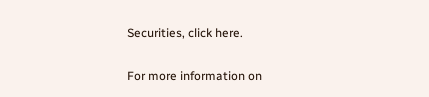Securities, click here.

For more information on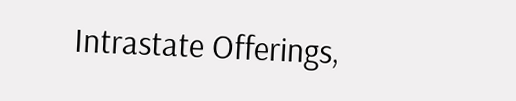Intrastate Offerings,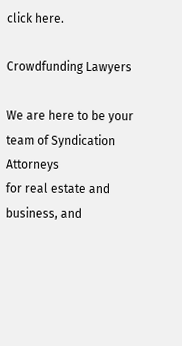click here.

Crowdfunding Lawyers

We are here to be your team of Syndication Attorneys
for real estate and business, and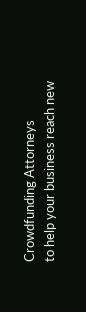Crowdfunding Attorneys
to help your business reach new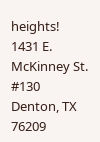heights!
1431 E. McKinney St. #130
Denton, TX 76209